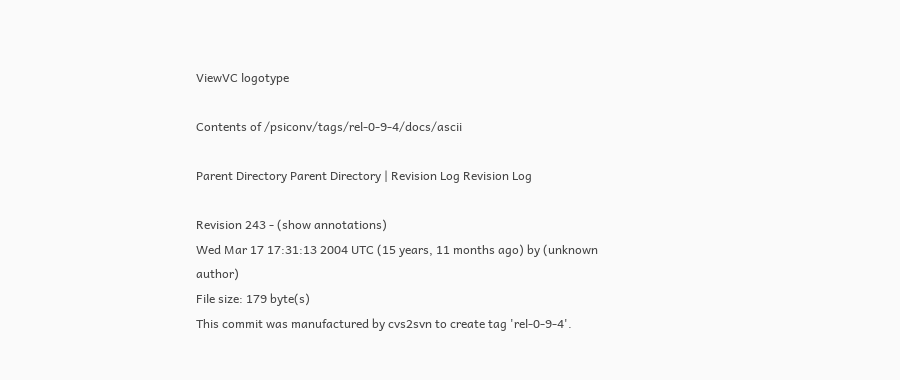ViewVC logotype

Contents of /psiconv/tags/rel-0-9-4/docs/ascii

Parent Directory Parent Directory | Revision Log Revision Log

Revision 243 - (show annotations)
Wed Mar 17 17:31:13 2004 UTC (15 years, 11 months ago) by (unknown author)
File size: 179 byte(s)
This commit was manufactured by cvs2svn to create tag 'rel-0-9-4'.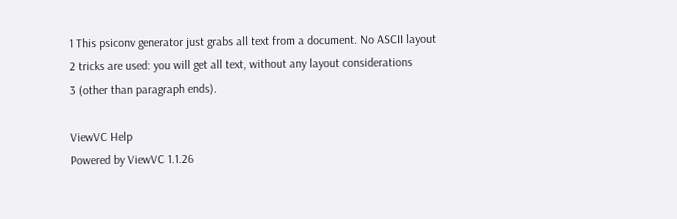1 This psiconv generator just grabs all text from a document. No ASCII layout
2 tricks are used: you will get all text, without any layout considerations
3 (other than paragraph ends).

ViewVC Help
Powered by ViewVC 1.1.26